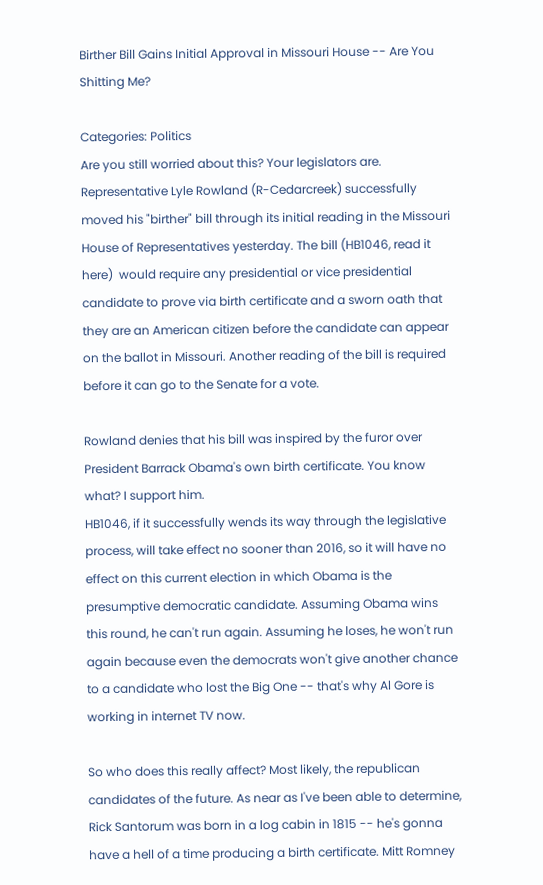Birther Bill Gains Initial Approval in Missouri House -- Are You Shitting Me?

Categories: Politics
Are you still worried about this? Your legislators are.
Representative Lyle Rowland (R-Cedarcreek) successfully moved his "birther" bill through its initial reading in the Missouri House of Representatives yesterday. The bill (HB1046, read it here)  would require any presidential or vice presidential candidate to prove via birth certificate and a sworn oath that they are an American citizen before the candidate can appear on the ballot in Missouri. Another reading of the bill is required before it can go to the Senate for a vote.

Rowland denies that his bill was inspired by the furor over President Barrack Obama's own birth certificate. You know what? I support him.
HB1046, if it successfully wends its way through the legislative process, will take effect no sooner than 2016, so it will have no effect on this current election in which Obama is the presumptive democratic candidate. Assuming Obama wins this round, he can't run again. Assuming he loses, he won't run again because even the democrats won't give another chance to a candidate who lost the Big One -- that's why Al Gore is working in internet TV now.

So who does this really affect? Most likely, the republican candidates of the future. As near as I've been able to determine, Rick Santorum was born in a log cabin in 1815 -- he's gonna have a hell of a time producing a birth certificate. Mitt Romney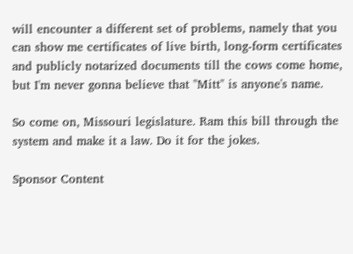will encounter a different set of problems, namely that you can show me certificates of live birth, long-form certificates and publicly notarized documents till the cows come home, but I'm never gonna believe that "Mitt" is anyone's name.

So come on, Missouri legislature. Ram this bill through the system and make it a law. Do it for the jokes.

Sponsor Content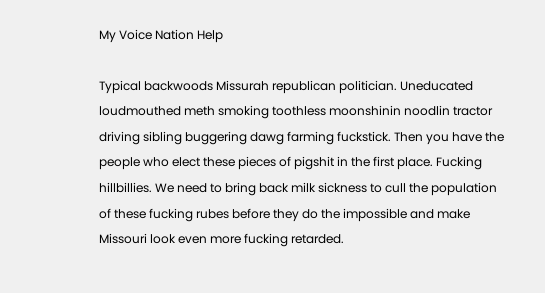My Voice Nation Help

Typical backwoods Missurah republican politician. Uneducated loudmouthed meth smoking toothless moonshinin noodlin tractor driving sibling buggering dawg farming fuckstick. Then you have the people who elect these pieces of pigshit in the first place. Fucking hillbillies. We need to bring back milk sickness to cull the population of these fucking rubes before they do the impossible and make Missouri look even more fucking retarded.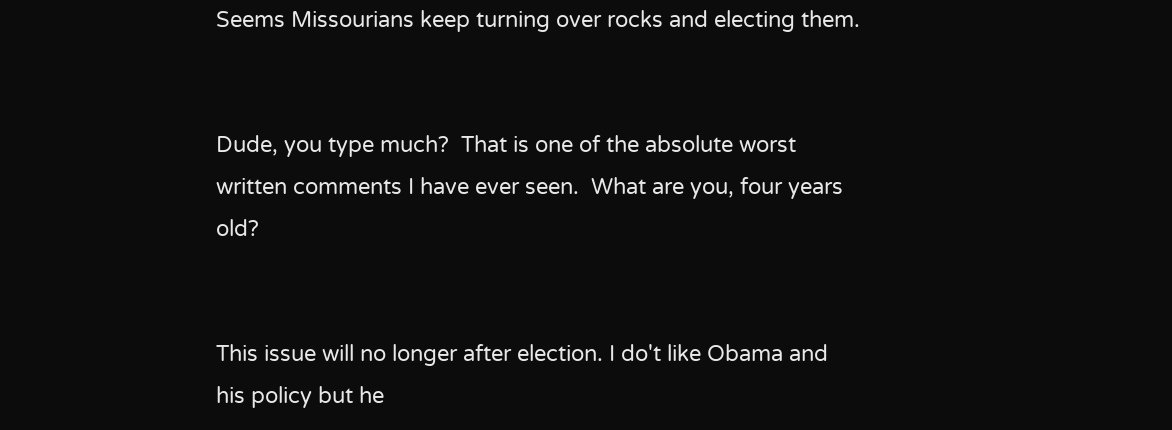Seems Missourians keep turning over rocks and electing them.


Dude, you type much?  That is one of the absolute worst written comments I have ever seen.  What are you, four years old?


This issue will no longer after election. I do't like Obama and his policy but he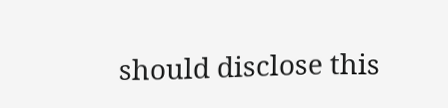should disclose this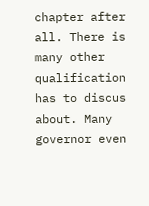chapter after all. There is many other qualification has to discus about. Many governor even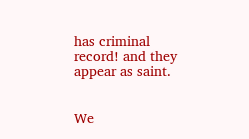has criminal record! and they appear as saint.


We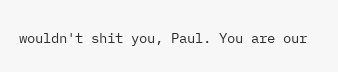wouldn't shit you, Paul. You are our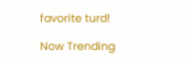favorite turd!

Now Trending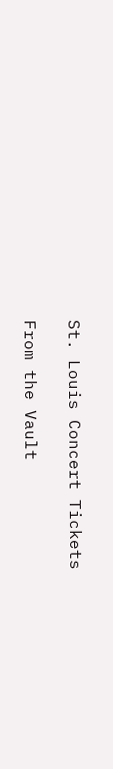St. Louis Concert Tickets

From the Vault